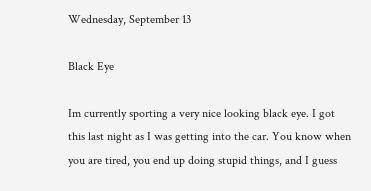Wednesday, September 13

Black Eye

Im currently sporting a very nice looking black eye. I got this last night as I was getting into the car. You know when you are tired, you end up doing stupid things, and I guess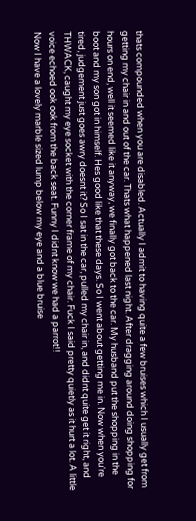thats compounded when you are disabled. Actually I admit to having quite a few bruises which I usually get from getting my chair in and out of the car. Thats what happened last night. After dragging around doing shopping for hours on end, well it seemed like it anyway, we finally got back to the car. My husband put the shopping in the boot and my son got in himself. Hes good like that these days. So I went about getting me in. Now when you're tired, judgement just goes awry doesnt it? So I sat in the car, pulled my chair in, and didnt quite get it right, and THWACK, caught my eye socket with the corner frame of my chair. Fuck I said pretty quietly as it hurt a lot. A little voice echoed ook ook from the back seat. Funny I didnt know we had a parrot!!
Now I have a lovely marble sized lump below my eye and a blue bruise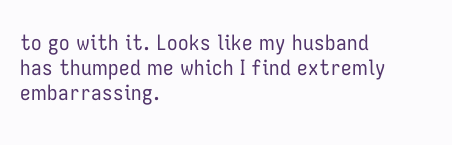to go with it. Looks like my husband has thumped me which I find extremly embarrassing.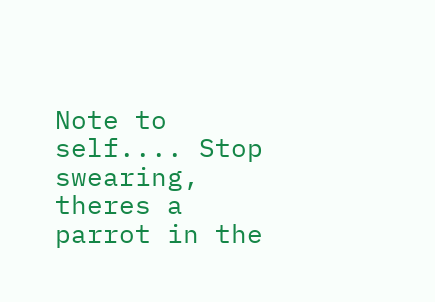Note to self.... Stop swearing, theres a parrot in the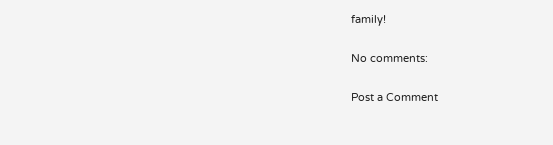family!

No comments:

Post a Comment